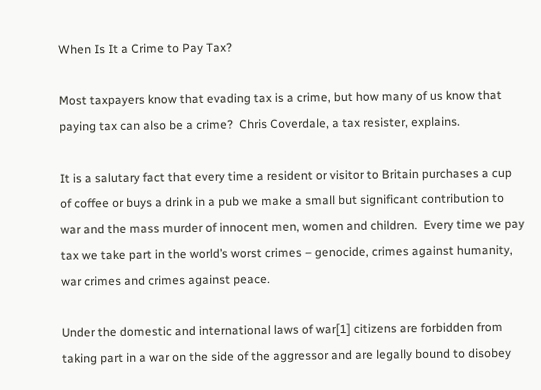When Is It a Crime to Pay Tax?

Most taxpayers know that evading tax is a crime, but how many of us know that paying tax can also be a crime?  Chris Coverdale, a tax resister, explains.

It is a salutary fact that every time a resident or visitor to Britain purchases a cup of coffee or buys a drink in a pub we make a small but significant contribution to war and the mass murder of innocent men, women and children.  Every time we pay tax we take part in the world’s worst crimes – genocide, crimes against humanity, war crimes and crimes against peace.

Under the domestic and international laws of war[1] citizens are forbidden from taking part in a war on the side of the aggressor and are legally bound to disobey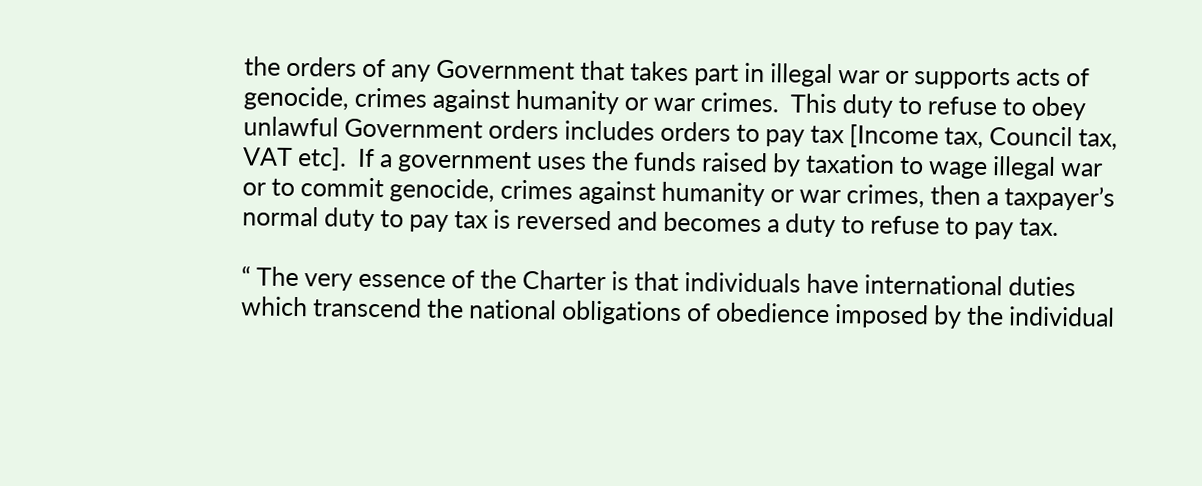the orders of any Government that takes part in illegal war or supports acts of genocide, crimes against humanity or war crimes.  This duty to refuse to obey unlawful Government orders includes orders to pay tax [Income tax, Council tax, VAT etc].  If a government uses the funds raised by taxation to wage illegal war or to commit genocide, crimes against humanity or war crimes, then a taxpayer’s normal duty to pay tax is reversed and becomes a duty to refuse to pay tax.

“ The very essence of the Charter is that individuals have international duties which transcend the national obligations of obedience imposed by the individual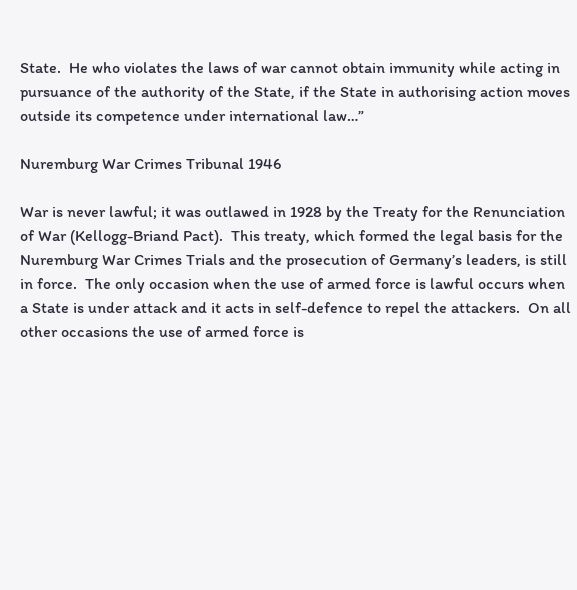State.  He who violates the laws of war cannot obtain immunity while acting in pursuance of the authority of the State, if the State in authorising action moves outside its competence under international law…”

Nuremburg War Crimes Tribunal 1946

War is never lawful; it was outlawed in 1928 by the Treaty for the Renunciation of War (Kellogg-Briand Pact).  This treaty, which formed the legal basis for the Nuremburg War Crimes Trials and the prosecution of Germany’s leaders, is still in force.  The only occasion when the use of armed force is lawful occurs when a State is under attack and it acts in self-defence to repel the attackers.  On all other occasions the use of armed force is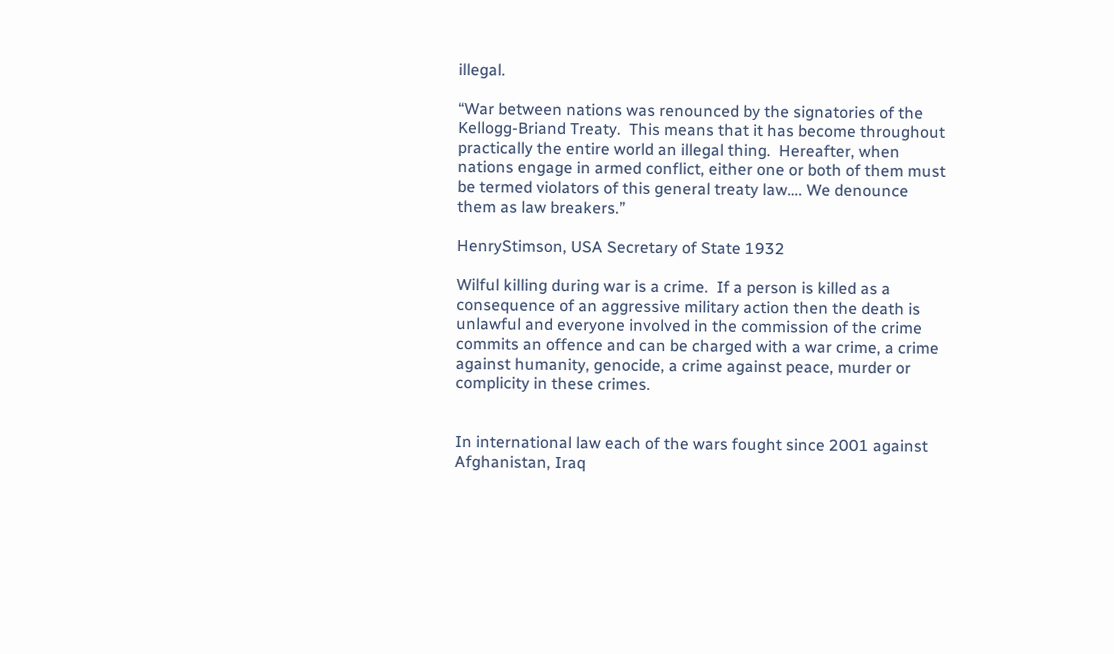illegal.

“War between nations was renounced by the signatories of the Kellogg-Briand Treaty.  This means that it has become throughout practically the entire world an illegal thing.  Hereafter, when nations engage in armed conflict, either one or both of them must be termed violators of this general treaty law…. We denounce them as law breakers.”

HenryStimson, USA Secretary of State 1932

Wilful killing during war is a crime.  If a person is killed as a consequence of an aggressive military action then the death is unlawful and everyone involved in the commission of the crime commits an offence and can be charged with a war crime, a crime against humanity, genocide, a crime against peace, murder or complicity in these crimes.


In international law each of the wars fought since 2001 against Afghanistan, Iraq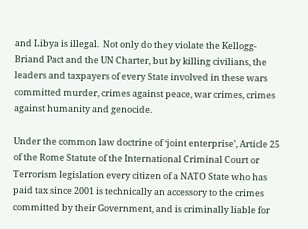and Libya is illegal.  Not only do they violate the Kellogg-Briand Pact and the UN Charter, but by killing civilians, the leaders and taxpayers of every State involved in these wars committed murder, crimes against peace, war crimes, crimes against humanity and genocide.

Under the common law doctrine of ‘joint enterprise’, Article 25 of the Rome Statute of the International Criminal Court or Terrorism legislation every citizen of a NATO State who has paid tax since 2001 is technically an accessory to the crimes committed by their Government, and is criminally liable for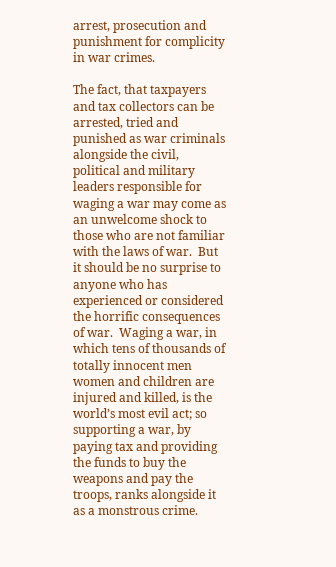arrest, prosecution and punishment for complicity in war crimes.

The fact, that taxpayers and tax collectors can be arrested, tried and punished as war criminals alongside the civil, political and military leaders responsible for waging a war may come as an unwelcome shock to those who are not familiar with the laws of war.  But it should be no surprise to anyone who has experienced or considered the horrific consequences of war.  Waging a war, in which tens of thousands of totally innocent men women and children are injured and killed, is the world’s most evil act; so supporting a war, by paying tax and providing the funds to buy the weapons and pay the troops, ranks alongside it as a monstrous crime.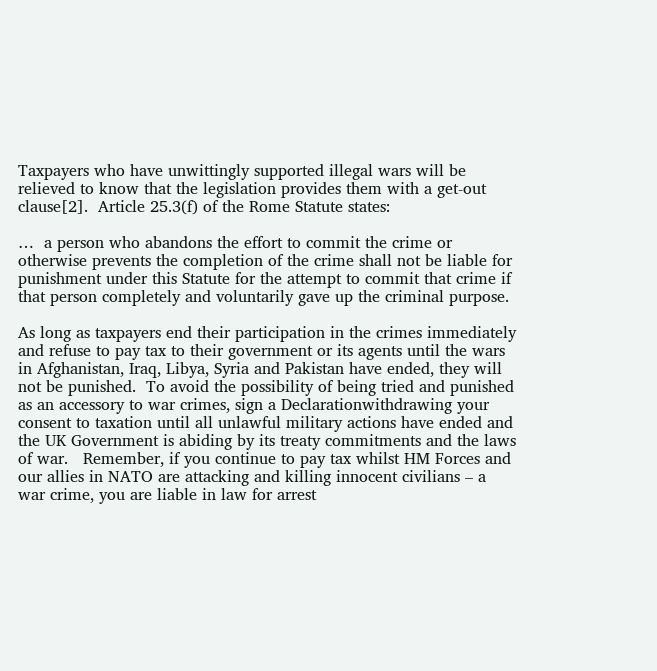Taxpayers who have unwittingly supported illegal wars will be relieved to know that the legislation provides them with a get-out clause[2].  Article 25.3(f) of the Rome Statute states:

…  a person who abandons the effort to commit the crime or otherwise prevents the completion of the crime shall not be liable for punishment under this Statute for the attempt to commit that crime if that person completely and voluntarily gave up the criminal purpose.

As long as taxpayers end their participation in the crimes immediately and refuse to pay tax to their government or its agents until the wars in Afghanistan, Iraq, Libya, Syria and Pakistan have ended, they will not be punished.  To avoid the possibility of being tried and punished as an accessory to war crimes, sign a Declarationwithdrawing your consent to taxation until all unlawful military actions have ended and the UK Government is abiding by its treaty commitments and the laws of war.   Remember, if you continue to pay tax whilst HM Forces and our allies in NATO are attacking and killing innocent civilians – a war crime, you are liable in law for arrest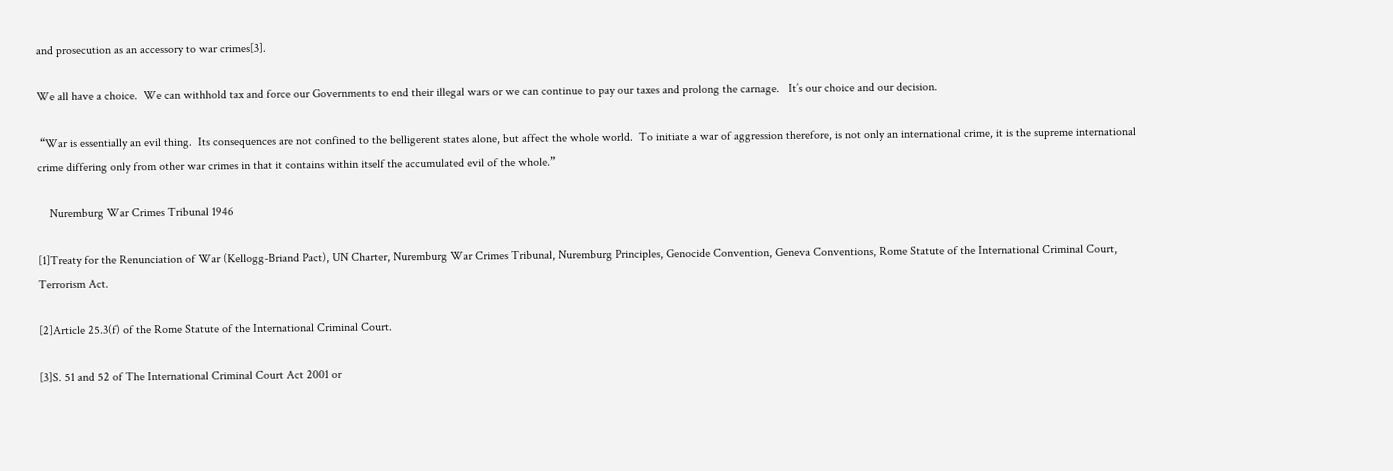and prosecution as an accessory to war crimes[3].

We all have a choice.  We can withhold tax and force our Governments to end their illegal wars or we can continue to pay our taxes and prolong the carnage.   It’s our choice and our decision.

 “War is essentially an evil thing.  Its consequences are not confined to the belligerent states alone, but affect the whole world.  To initiate a war of aggression therefore, is not only an international crime, it is the supreme international crime differing only from other war crimes in that it contains within itself the accumulated evil of the whole.”

    Nuremburg War Crimes Tribunal 1946

[1]Treaty for the Renunciation of War (Kellogg-Briand Pact), UN Charter, Nuremburg War Crimes Tribunal, Nuremburg Principles, Genocide Convention, Geneva Conventions, Rome Statute of the International Criminal Court, Terrorism Act.

[2]Article 25.3(f) of the Rome Statute of the International Criminal Court.

[3]S. 51 and 52 of The International Criminal Court Act 2001 or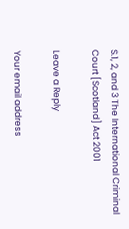S.1, 2, and 3 The International Criminal Court [Scotland] Act 2001

Leave a Reply

Your email address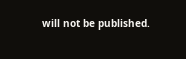will not be published.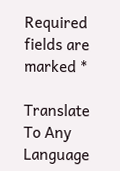Required fields are marked *

Translate To Any Language